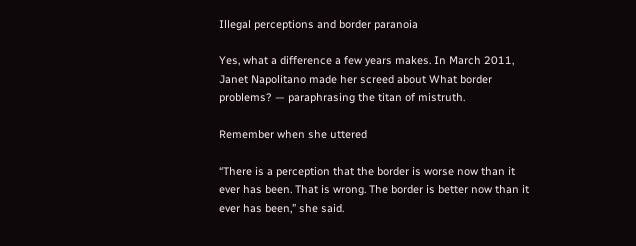Illegal perceptions and border paranoia

Yes, what a difference a few years makes. In March 2011, Janet Napolitano made her screed about What border problems? — paraphrasing the titan of mistruth.

Remember when she uttered

“There is a perception that the border is worse now than it ever has been. That is wrong. The border is better now than it ever has been,” she said.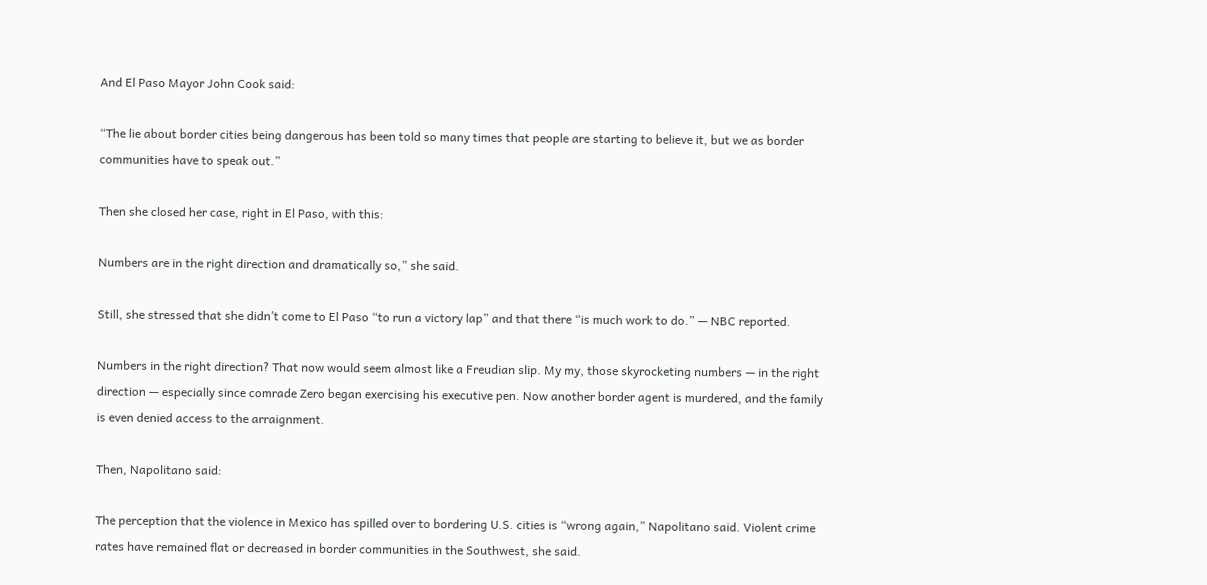And El Paso Mayor John Cook said:

“The lie about border cities being dangerous has been told so many times that people are starting to believe it, but we as border communities have to speak out.”

Then she closed her case, right in El Paso, with this:

Numbers are in the right direction and dramatically so,” she said.

Still, she stressed that she didn’t come to El Paso “to run a victory lap” and that there “is much work to do.” — NBC reported.

Numbers in the right direction? That now would seem almost like a Freudian slip. My my, those skyrocketing numbers — in the right direction — especially since comrade Zero began exercising his executive pen. Now another border agent is murdered, and the family is even denied access to the arraignment.

Then, Napolitano said:

The perception that the violence in Mexico has spilled over to bordering U.S. cities is “wrong again,” Napolitano said. Violent crime rates have remained flat or decreased in border communities in the Southwest, she said.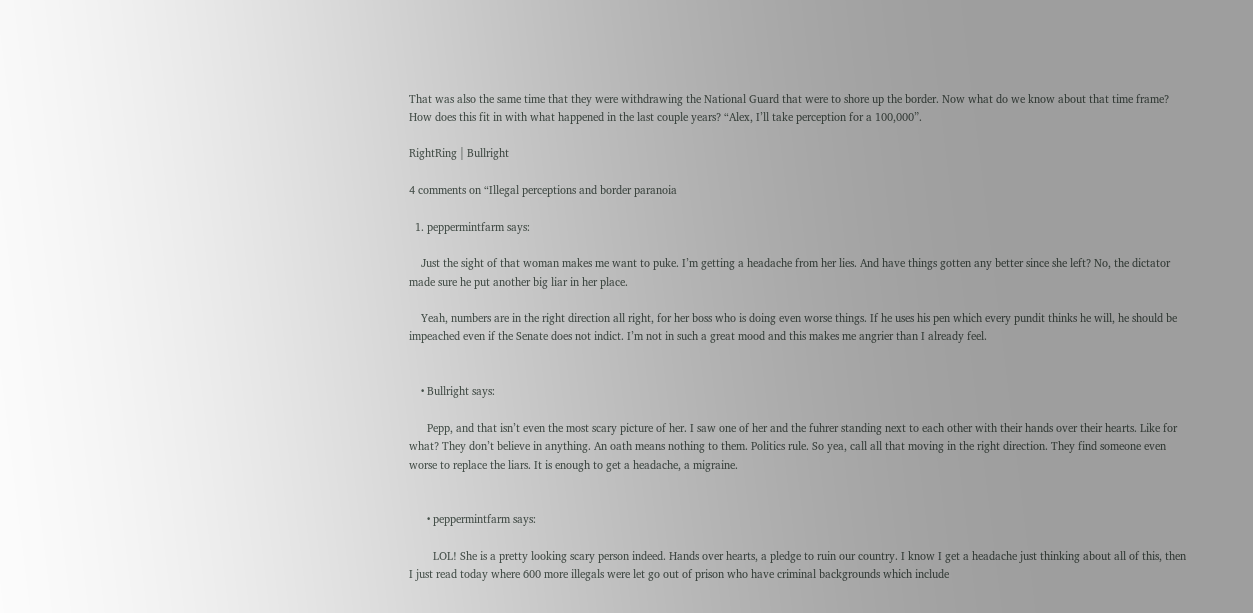That was also the same time that they were withdrawing the National Guard that were to shore up the border. Now what do we know about that time frame? How does this fit in with what happened in the last couple years? “Alex, I’ll take perception for a 100,000”.

RightRing | Bullright

4 comments on “Illegal perceptions and border paranoia

  1. peppermintfarm says:

    Just the sight of that woman makes me want to puke. I’m getting a headache from her lies. And have things gotten any better since she left? No, the dictator made sure he put another big liar in her place.

    Yeah, numbers are in the right direction all right, for her boss who is doing even worse things. If he uses his pen which every pundit thinks he will, he should be impeached even if the Senate does not indict. I’m not in such a great mood and this makes me angrier than I already feel.


    • Bullright says:

      Pepp, and that isn’t even the most scary picture of her. I saw one of her and the fuhrer standing next to each other with their hands over their hearts. Like for what? They don’t believe in anything. An oath means nothing to them. Politics rule. So yea, call all that moving in the right direction. They find someone even worse to replace the liars. It is enough to get a headache, a migraine.


      • peppermintfarm says:

        LOL! She is a pretty looking scary person indeed. Hands over hearts, a pledge to ruin our country. I know I get a headache just thinking about all of this, then I just read today where 600 more illegals were let go out of prison who have criminal backgrounds which include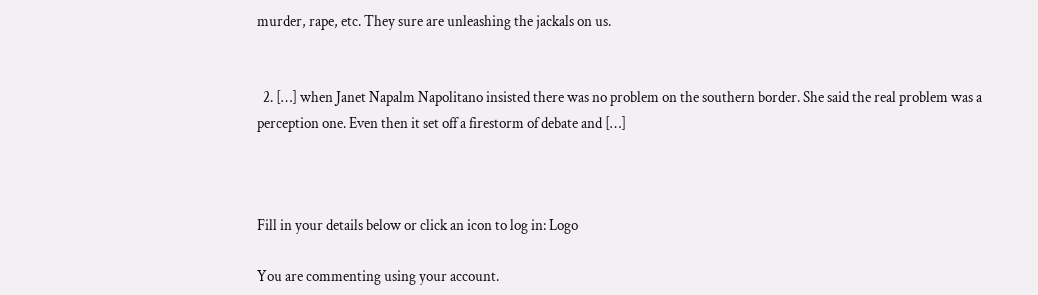murder, rape, etc. They sure are unleashing the jackals on us.


  2. […] when Janet Napalm Napolitano insisted there was no problem on the southern border. She said the real problem was a perception one. Even then it set off a firestorm of debate and […]



Fill in your details below or click an icon to log in: Logo

You are commenting using your account.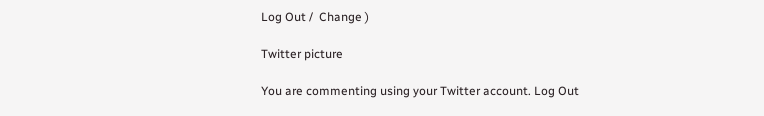Log Out /  Change )

Twitter picture

You are commenting using your Twitter account. Log Out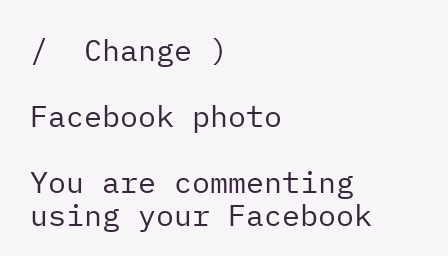/  Change )

Facebook photo

You are commenting using your Facebook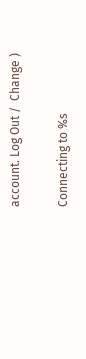account. Log Out /  Change )

Connecting to %s